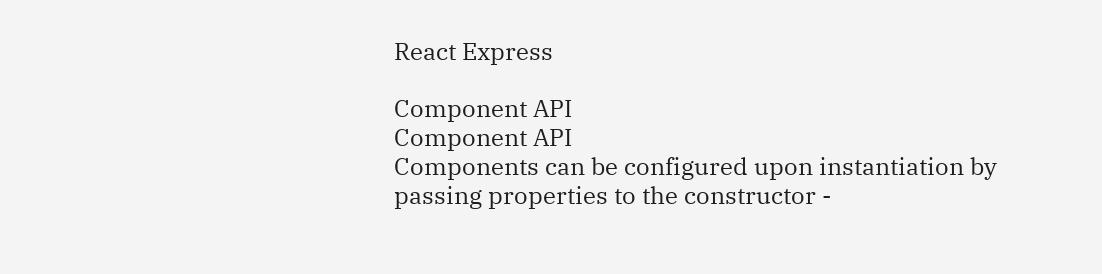React Express

Component API
Component API
Components can be configured upon instantiation by passing properties to the constructor -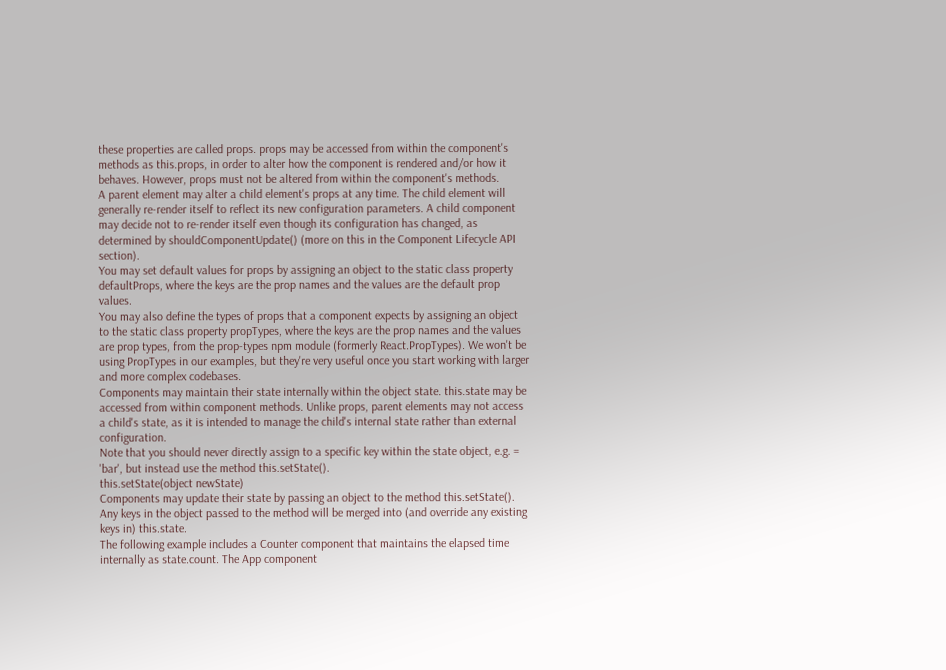these properties are called props. props may be accessed from within the component's methods as this.props, in order to alter how the component is rendered and/or how it behaves. However, props must not be altered from within the component's methods.
A parent element may alter a child element's props at any time. The child element will generally re-render itself to reflect its new configuration parameters. A child component may decide not to re-render itself even though its configuration has changed, as determined by shouldComponentUpdate() (more on this in the Component Lifecycle API section).
You may set default values for props by assigning an object to the static class property defaultProps, where the keys are the prop names and the values are the default prop values.
You may also define the types of props that a component expects by assigning an object to the static class property propTypes, where the keys are the prop names and the values are prop types, from the prop-types npm module (formerly React.PropTypes). We won't be using PropTypes in our examples, but they're very useful once you start working with larger and more complex codebases.
Components may maintain their state internally within the object state. this.state may be accessed from within component methods. Unlike props, parent elements may not access a child's state, as it is intended to manage the child's internal state rather than external configuration.
Note that you should never directly assign to a specific key within the state object, e.g. = 'bar', but instead use the method this.setState().
this.setState(object newState)
Components may update their state by passing an object to the method this.setState(). Any keys in the object passed to the method will be merged into (and override any existing keys in) this.state.
The following example includes a Counter component that maintains the elapsed time internally as state.count. The App component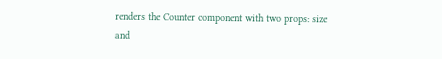renders the Counter component with two props: size and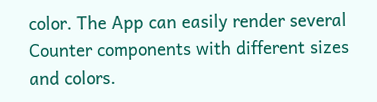color. The App can easily render several Counter components with different sizes and colors.